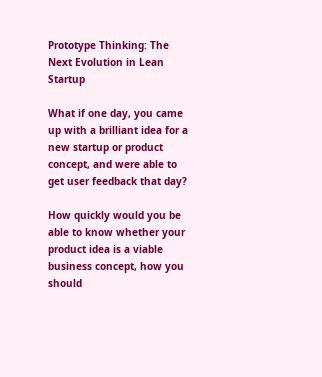Prototype Thinking: The Next Evolution in Lean Startup

What if one day, you came up with a brilliant idea for a new startup or product concept, and were able to get user feedback that day?

How quickly would you be able to know whether your product idea is a viable business concept, how you should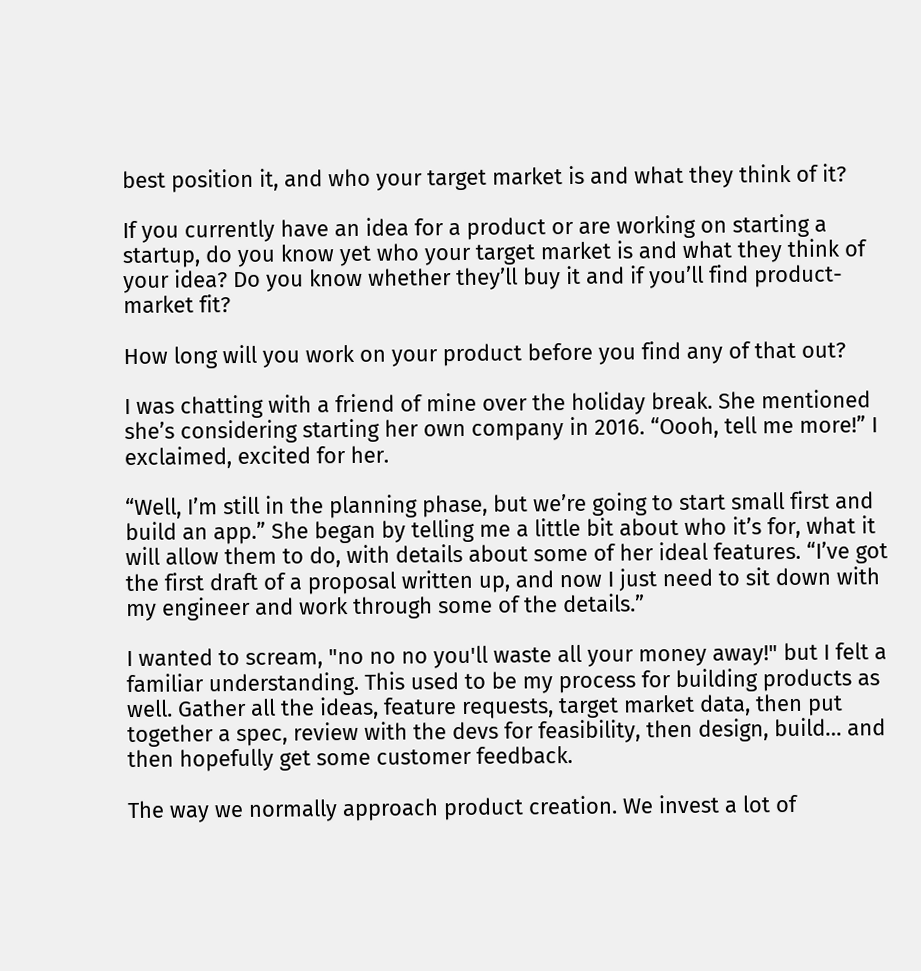best position it, and who your target market is and what they think of it?

If you currently have an idea for a product or are working on starting a startup, do you know yet who your target market is and what they think of your idea? Do you know whether they’ll buy it and if you’ll find product-market fit?

How long will you work on your product before you find any of that out?

I was chatting with a friend of mine over the holiday break. She mentioned she’s considering starting her own company in 2016. “Oooh, tell me more!” I exclaimed, excited for her.

“Well, I’m still in the planning phase, but we’re going to start small first and build an app.” She began by telling me a little bit about who it’s for, what it will allow them to do, with details about some of her ideal features. “I’ve got the first draft of a proposal written up, and now I just need to sit down with my engineer and work through some of the details.”

I wanted to scream, "no no no you'll waste all your money away!" but I felt a familiar understanding. This used to be my process for building products as well. Gather all the ideas, feature requests, target market data, then put together a spec, review with the devs for feasibility, then design, build… and then hopefully get some customer feedback.

The way we normally approach product creation. We invest a lot of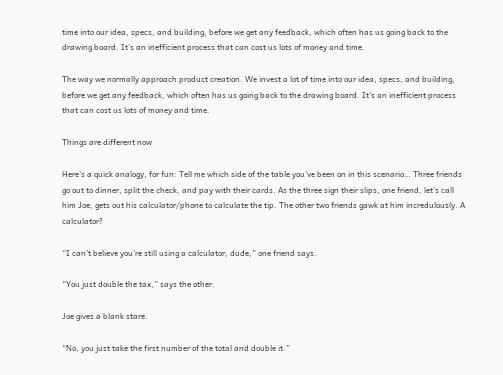time into our idea, specs, and building, before we get any feedback, which often has us going back to the drawing board. It's an inefficient process that can cost us lots of money and time.

The way we normally approach product creation. We invest a lot of time into our idea, specs, and building, before we get any feedback, which often has us going back to the drawing board. It's an inefficient process that can cost us lots of money and time.

Things are different now

Here's a quick analogy, for fun: Tell me which side of the table you’ve been on in this scenario… Three friends go out to dinner, split the check, and pay with their cards. As the three sign their slips, one friend, let’s call him Joe, gets out his calculator/phone to calculate the tip. The other two friends gawk at him incredulously. A calculator?

“I can’t believe you’re still using a calculator, dude,” one friend says.

“You just double the tax,” says the other.

Joe gives a blank stare.

“No, you just take the first number of the total and double it.”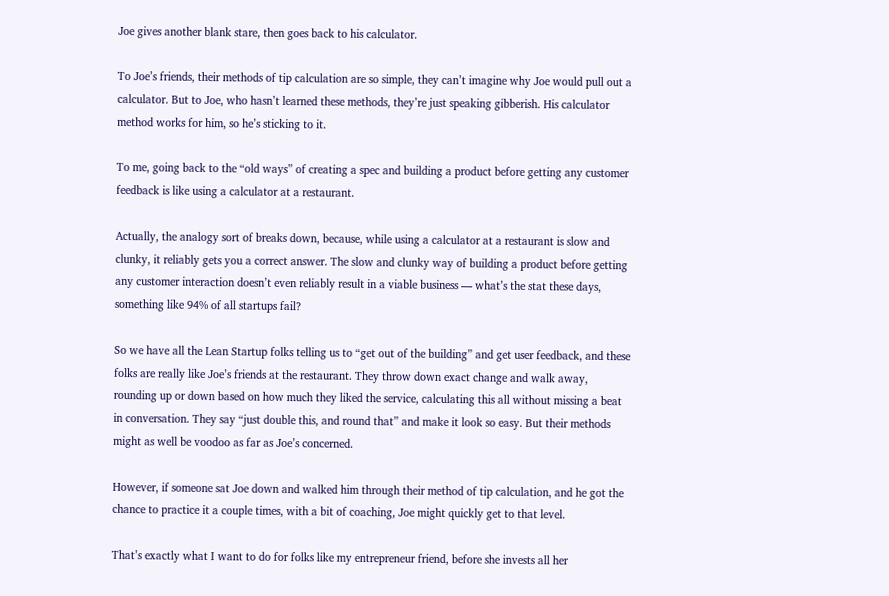Joe gives another blank stare, then goes back to his calculator.

To Joe’s friends, their methods of tip calculation are so simple, they can’t imagine why Joe would pull out a calculator. But to Joe, who hasn’t learned these methods, they’re just speaking gibberish. His calculator method works for him, so he’s sticking to it.

To me, going back to the “old ways” of creating a spec and building a product before getting any customer feedback is like using a calculator at a restaurant.

Actually, the analogy sort of breaks down, because, while using a calculator at a restaurant is slow and clunky, it reliably gets you a correct answer. The slow and clunky way of building a product before getting any customer interaction doesn’t even reliably result in a viable business — what’s the stat these days, something like 94% of all startups fail?

So we have all the Lean Startup folks telling us to “get out of the building” and get user feedback, and these folks are really like Joe’s friends at the restaurant. They throw down exact change and walk away, rounding up or down based on how much they liked the service, calculating this all without missing a beat in conversation. They say “just double this, and round that” and make it look so easy. But their methods might as well be voodoo as far as Joe’s concerned.

However, if someone sat Joe down and walked him through their method of tip calculation, and he got the chance to practice it a couple times, with a bit of coaching, Joe might quickly get to that level.

That’s exactly what I want to do for folks like my entrepreneur friend, before she invests all her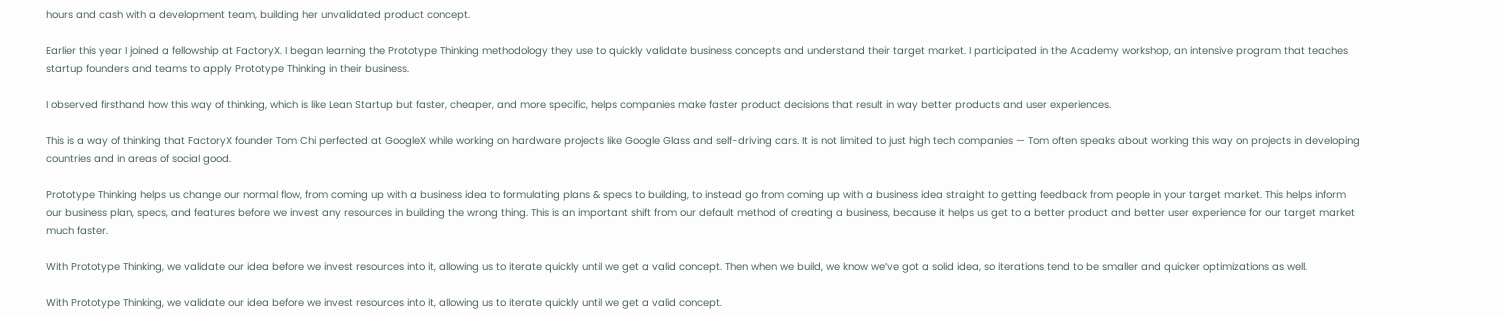hours and cash with a development team, building her unvalidated product concept.

Earlier this year I joined a fellowship at FactoryX. I began learning the Prototype Thinking methodology they use to quickly validate business concepts and understand their target market. I participated in the Academy workshop, an intensive program that teaches startup founders and teams to apply Prototype Thinking in their business.

I observed firsthand how this way of thinking, which is like Lean Startup but faster, cheaper, and more specific, helps companies make faster product decisions that result in way better products and user experiences.

This is a way of thinking that FactoryX founder Tom Chi perfected at GoogleX while working on hardware projects like Google Glass and self-driving cars. It is not limited to just high tech companies — Tom often speaks about working this way on projects in developing countries and in areas of social good.

Prototype Thinking helps us change our normal flow, from coming up with a business idea to formulating plans & specs to building, to instead go from coming up with a business idea straight to getting feedback from people in your target market. This helps inform our business plan, specs, and features before we invest any resources in building the wrong thing. This is an important shift from our default method of creating a business, because it helps us get to a better product and better user experience for our target market much faster.

With Prototype Thinking, we validate our idea before we invest resources into it, allowing us to iterate quickly until we get a valid concept. Then when we build, we know we’ve got a solid idea, so iterations tend to be smaller and quicker optimizations as well.

With Prototype Thinking, we validate our idea before we invest resources into it, allowing us to iterate quickly until we get a valid concept.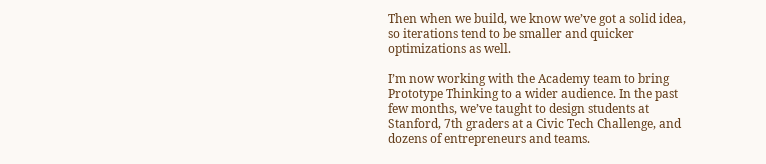Then when we build, we know we’ve got a solid idea, so iterations tend to be smaller and quicker optimizations as well.

I’m now working with the Academy team to bring Prototype Thinking to a wider audience. In the past few months, we’ve taught to design students at Stanford, 7th graders at a Civic Tech Challenge, and dozens of entrepreneurs and teams.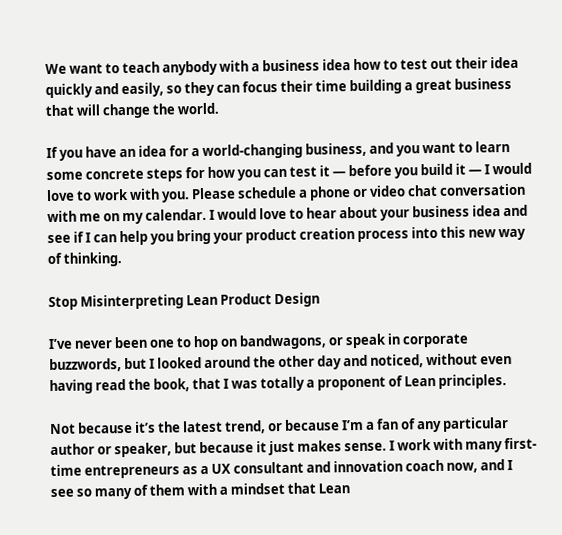We want to teach anybody with a business idea how to test out their idea quickly and easily, so they can focus their time building a great business that will change the world.

If you have an idea for a world-changing business, and you want to learn some concrete steps for how you can test it — before you build it — I would love to work with you. Please schedule a phone or video chat conversation with me on my calendar. I would love to hear about your business idea and see if I can help you bring your product creation process into this new way of thinking.

Stop Misinterpreting Lean Product Design

I’ve never been one to hop on bandwagons, or speak in corporate buzzwords, but I looked around the other day and noticed, without even having read the book, that I was totally a proponent of Lean principles.

Not because it’s the latest trend, or because I’m a fan of any particular author or speaker, but because it just makes sense. I work with many first-time entrepreneurs as a UX consultant and innovation coach now, and I see so many of them with a mindset that Lean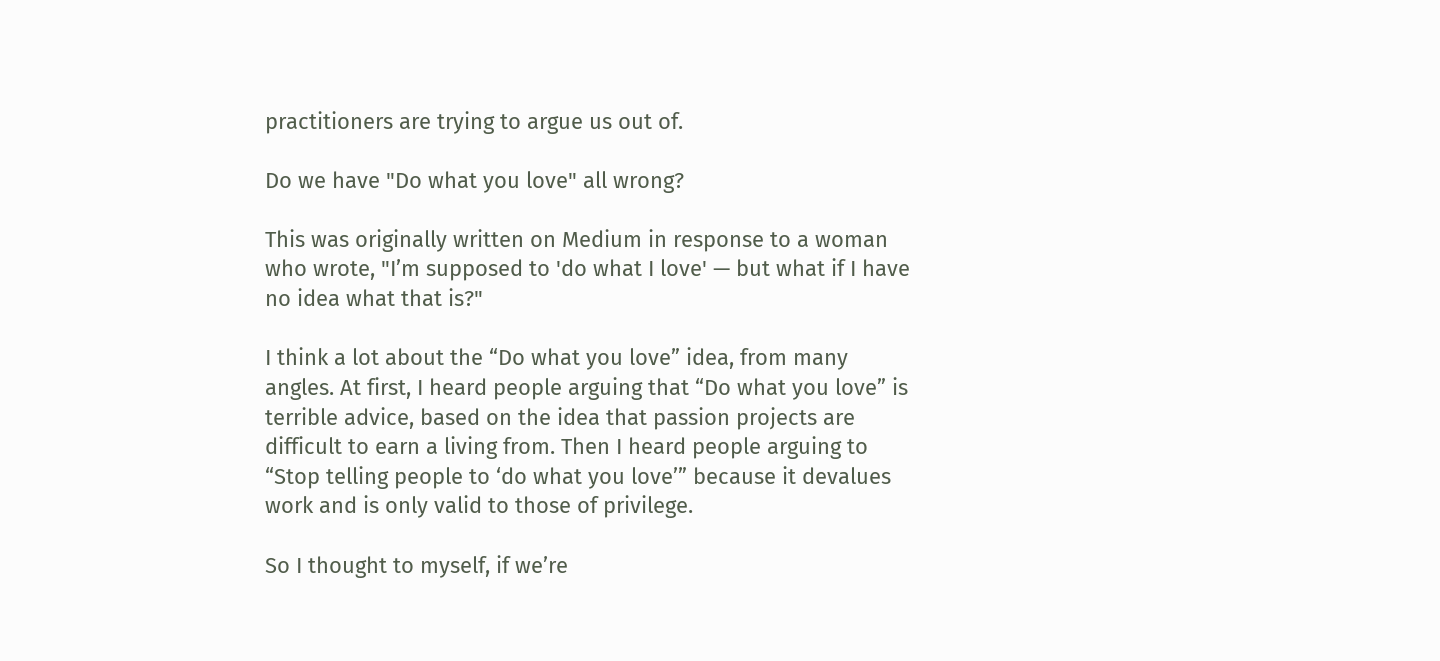practitioners are trying to argue us out of.

Do we have "Do what you love" all wrong?

This was originally written on Medium in response to a woman who wrote, "I’m supposed to 'do what I love' — but what if I have no idea what that is?"

I think a lot about the “Do what you love” idea, from many angles. At first, I heard people arguing that “Do what you love” is terrible advice, based on the idea that passion projects are difficult to earn a living from. Then I heard people arguing to “Stop telling people to ‘do what you love’” because it devalues work and is only valid to those of privilege.

So I thought to myself, if we’re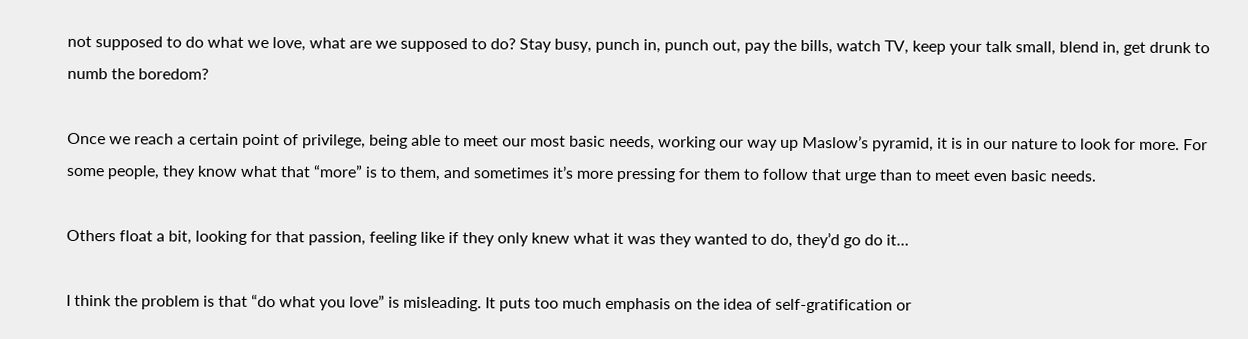not supposed to do what we love, what are we supposed to do? Stay busy, punch in, punch out, pay the bills, watch TV, keep your talk small, blend in, get drunk to numb the boredom?

Once we reach a certain point of privilege, being able to meet our most basic needs, working our way up Maslow’s pyramid, it is in our nature to look for more. For some people, they know what that “more” is to them, and sometimes it’s more pressing for them to follow that urge than to meet even basic needs.

Others float a bit, looking for that passion, feeling like if they only knew what it was they wanted to do, they’d go do it…

I think the problem is that “do what you love” is misleading. It puts too much emphasis on the idea of self-gratification or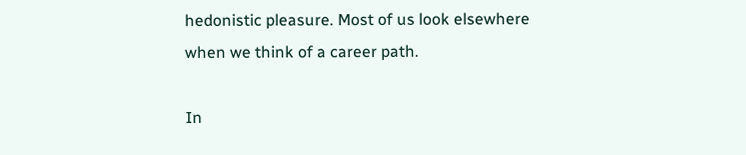hedonistic pleasure. Most of us look elsewhere when we think of a career path.

In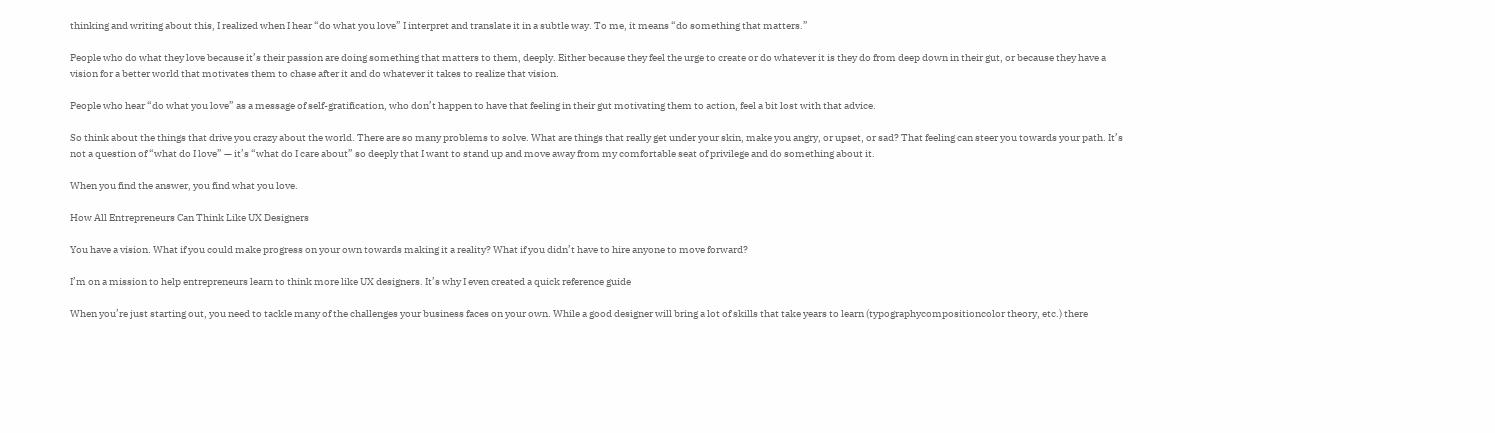thinking and writing about this, I realized when I hear “do what you love” I interpret and translate it in a subtle way. To me, it means “do something that matters.”

People who do what they love because it’s their passion are doing something that matters to them, deeply. Either because they feel the urge to create or do whatever it is they do from deep down in their gut, or because they have a vision for a better world that motivates them to chase after it and do whatever it takes to realize that vision.

People who hear “do what you love” as a message of self-gratification, who don’t happen to have that feeling in their gut motivating them to action, feel a bit lost with that advice.

So think about the things that drive you crazy about the world. There are so many problems to solve. What are things that really get under your skin, make you angry, or upset, or sad? That feeling can steer you towards your path. It’s not a question of “what do I love” — it’s “what do I care about” so deeply that I want to stand up and move away from my comfortable seat of privilege and do something about it.

When you find the answer, you find what you love.

How All Entrepreneurs Can Think Like UX Designers

You have a vision. What if you could make progress on your own towards making it a reality? What if you didn’t have to hire anyone to move forward?

I’m on a mission to help entrepreneurs learn to think more like UX designers. It’s why I even created a quick reference guide

When you’re just starting out, you need to tackle many of the challenges your business faces on your own. While a good designer will bring a lot of skills that take years to learn (typographycompositioncolor theory, etc.) there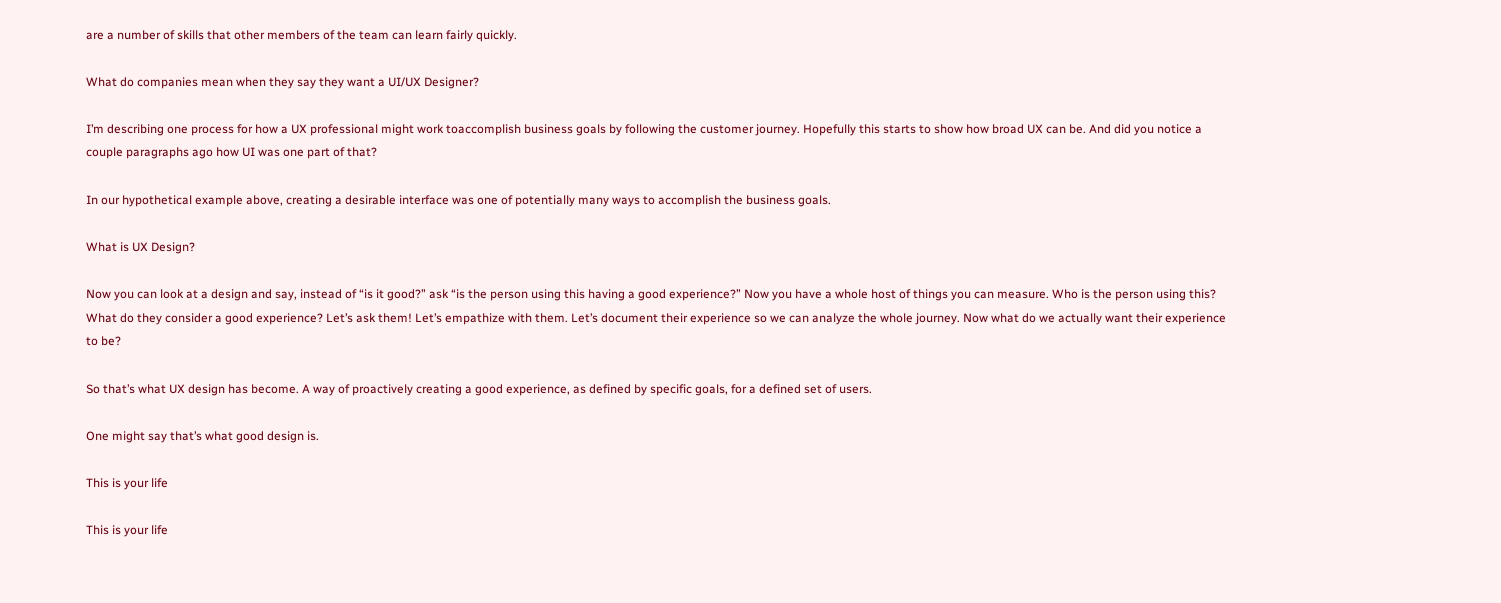are a number of skills that other members of the team can learn fairly quickly.

What do companies mean when they say they want a UI/UX Designer?

I’m describing one process for how a UX professional might work toaccomplish business goals by following the customer journey. Hopefully this starts to show how broad UX can be. And did you notice a couple paragraphs ago how UI was one part of that?

In our hypothetical example above, creating a desirable interface was one of potentially many ways to accomplish the business goals.

What is UX Design?

Now you can look at a design and say, instead of “is it good?” ask “is the person using this having a good experience?” Now you have a whole host of things you can measure. Who is the person using this? What do they consider a good experience? Let’s ask them! Let’s empathize with them. Let’s document their experience so we can analyze the whole journey. Now what do we actually want their experience to be?

So that’s what UX design has become. A way of proactively creating a good experience, as defined by specific goals, for a defined set of users.

One might say that’s what good design is.

This is your life

This is your life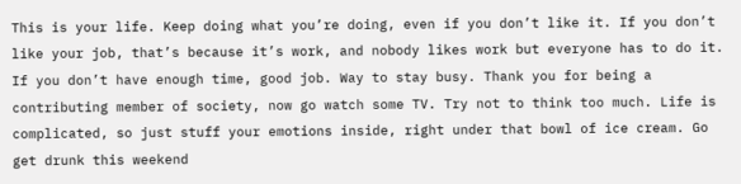This is your life. Keep doing what you’re doing, even if you don’t like it. If you don’t like your job, that’s because it’s work, and nobody likes work but everyone has to do it. If you don’t have enough time, good job. Way to stay busy. Thank you for being a contributing member of society, now go watch some TV. Try not to think too much. Life is complicated, so just stuff your emotions inside, right under that bowl of ice cream. Go get drunk this weekend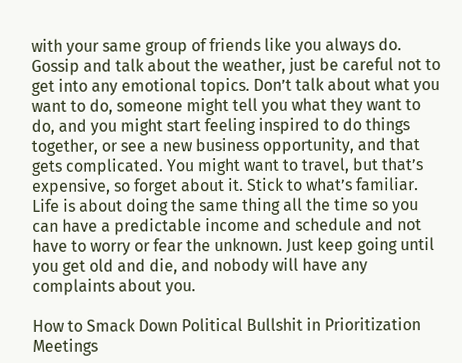with your same group of friends like you always do. Gossip and talk about the weather, just be careful not to get into any emotional topics. Don’t talk about what you want to do, someone might tell you what they want to do, and you might start feeling inspired to do things together, or see a new business opportunity, and that gets complicated. You might want to travel, but that’s expensive, so forget about it. Stick to what’s familiar. Life is about doing the same thing all the time so you can have a predictable income and schedule and not have to worry or fear the unknown. Just keep going until you get old and die, and nobody will have any complaints about you.

How to Smack Down Political Bullshit in Prioritization Meetings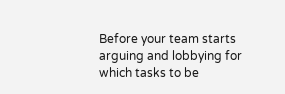Before your team starts arguing and lobbying for which tasks to be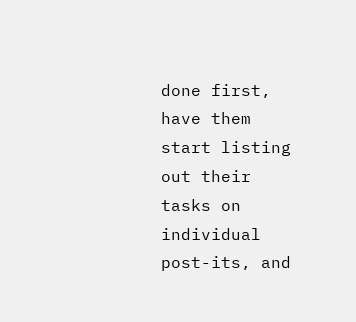done first, have them start listing out their tasks on individual post-its, and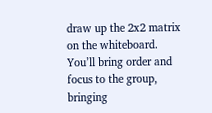draw up the 2x2 matrix on the whiteboard. You’ll bring order and focus to the group, bringing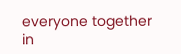everyone together in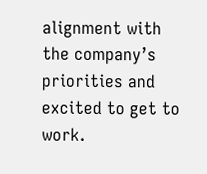alignment with the company’s priorities and excited to get to work.